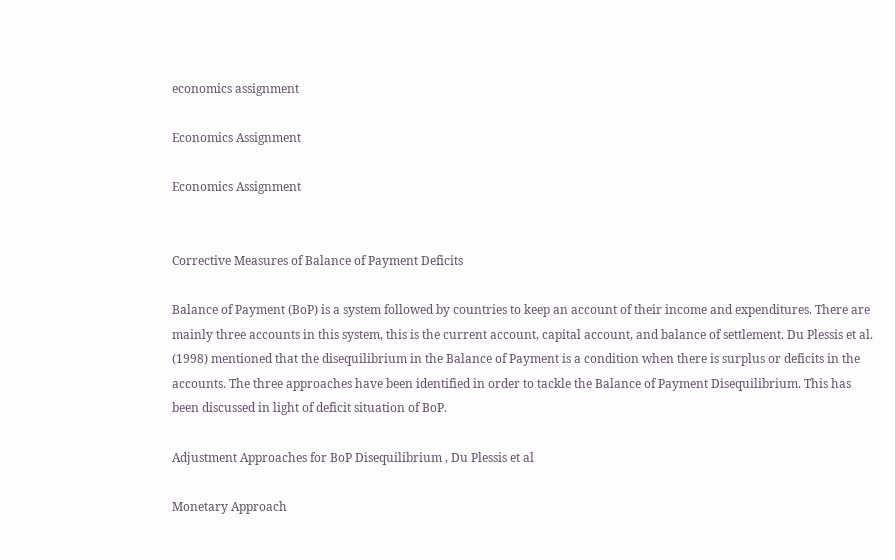economics assignment

Economics Assignment

Economics Assignment


Corrective Measures of Balance of Payment Deficits

Balance of Payment (BoP) is a system followed by countries to keep an account of their income and expenditures. There are mainly three accounts in this system, this is the current account, capital account, and balance of settlement. Du Plessis et al. (1998) mentioned that the disequilibrium in the Balance of Payment is a condition when there is surplus or deficits in the accounts. The three approaches have been identified in order to tackle the Balance of Payment Disequilibrium. This has been discussed in light of deficit situation of BoP.

Adjustment Approaches for BoP Disequilibrium , Du Plessis et al

Monetary Approach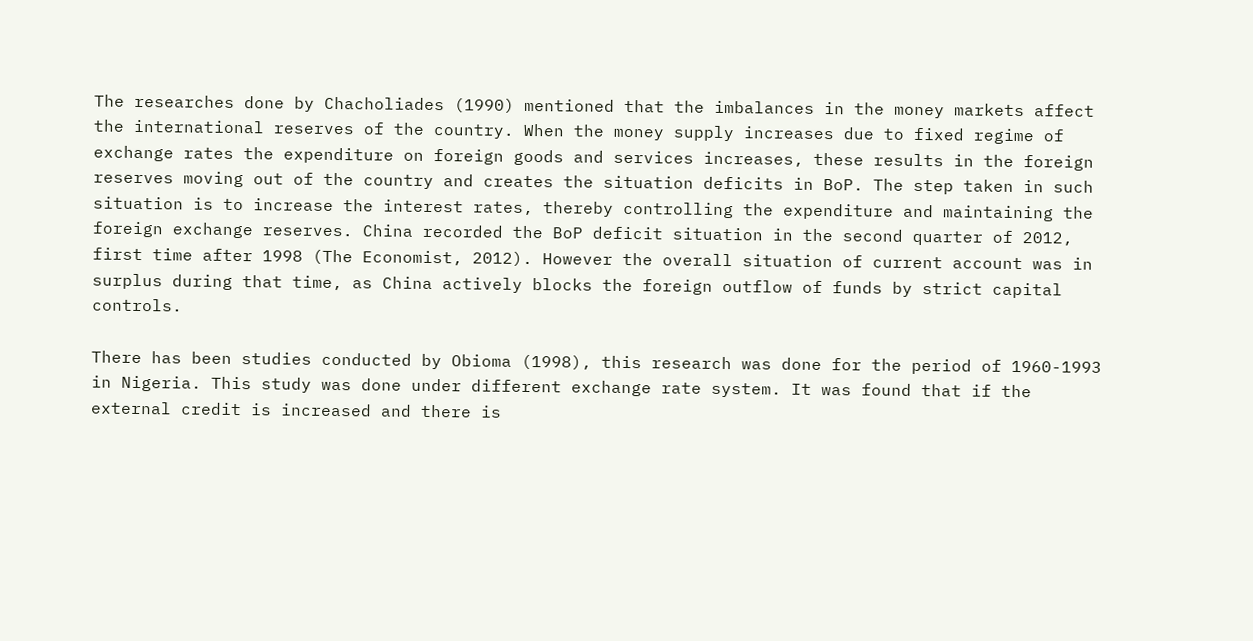The researches done by Chacholiades (1990) mentioned that the imbalances in the money markets affect the international reserves of the country. When the money supply increases due to fixed regime of exchange rates the expenditure on foreign goods and services increases, these results in the foreign reserves moving out of the country and creates the situation deficits in BoP. The step taken in such situation is to increase the interest rates, thereby controlling the expenditure and maintaining the foreign exchange reserves. China recorded the BoP deficit situation in the second quarter of 2012, first time after 1998 (The Economist, 2012). However the overall situation of current account was in surplus during that time, as China actively blocks the foreign outflow of funds by strict capital controls.

There has been studies conducted by Obioma (1998), this research was done for the period of 1960-1993 in Nigeria. This study was done under different exchange rate system. It was found that if the external credit is increased and there is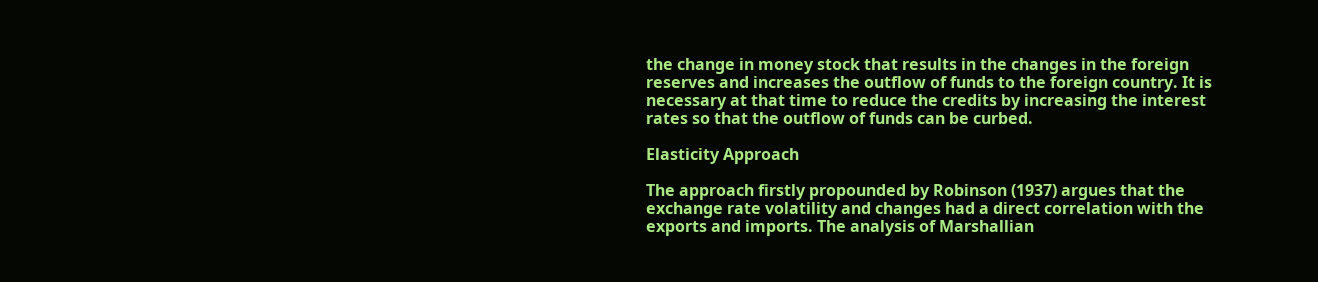the change in money stock that results in the changes in the foreign reserves and increases the outflow of funds to the foreign country. It is necessary at that time to reduce the credits by increasing the interest rates so that the outflow of funds can be curbed.

Elasticity Approach

The approach firstly propounded by Robinson (1937) argues that the exchange rate volatility and changes had a direct correlation with the exports and imports. The analysis of Marshallian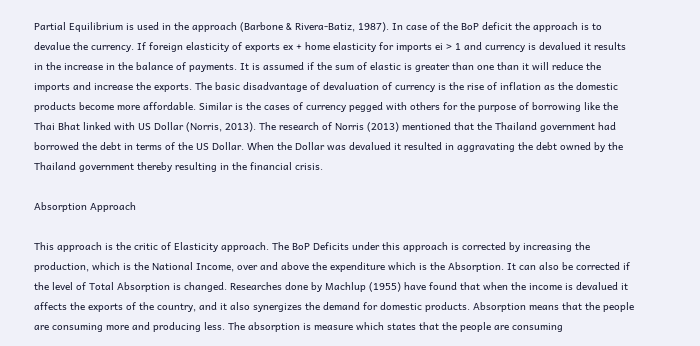Partial Equilibrium is used in the approach (Barbone & Rivera-Batiz, 1987). In case of the BoP deficit the approach is to devalue the currency. If foreign elasticity of exports ex + home elasticity for imports ei > 1 and currency is devalued it results in the increase in the balance of payments. It is assumed if the sum of elastic is greater than one than it will reduce the imports and increase the exports. The basic disadvantage of devaluation of currency is the rise of inflation as the domestic products become more affordable. Similar is the cases of currency pegged with others for the purpose of borrowing like the Thai Bhat linked with US Dollar (Norris, 2013). The research of Norris (2013) mentioned that the Thailand government had borrowed the debt in terms of the US Dollar. When the Dollar was devalued it resulted in aggravating the debt owned by the Thailand government thereby resulting in the financial crisis.

Absorption Approach

This approach is the critic of Elasticity approach. The BoP Deficits under this approach is corrected by increasing the production, which is the National Income, over and above the expenditure which is the Absorption. It can also be corrected if the level of Total Absorption is changed. Researches done by Machlup (1955) have found that when the income is devalued it affects the exports of the country, and it also synergizes the demand for domestic products. Absorption means that the people are consuming more and producing less. The absorption is measure which states that the people are consuming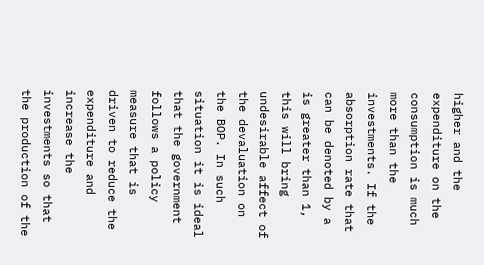higher and the expenditure on the consumption is much more than the investments. If the absorption rate that can be denoted by a is greater than 1, this will bring undesirable affect of the devaluation on the BOP. In such situation it is ideal that the government follows a policy measure that is driven to reduce the expenditure and increase the investments so that the production of the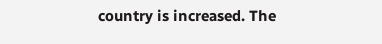country is increased. The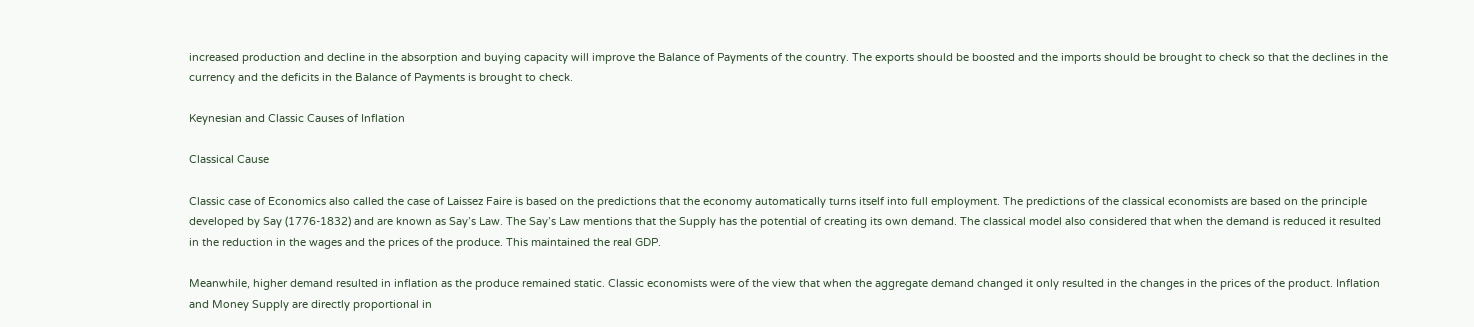increased production and decline in the absorption and buying capacity will improve the Balance of Payments of the country. The exports should be boosted and the imports should be brought to check so that the declines in the currency and the deficits in the Balance of Payments is brought to check.

Keynesian and Classic Causes of Inflation

Classical Cause

Classic case of Economics also called the case of Laissez Faire is based on the predictions that the economy automatically turns itself into full employment. The predictions of the classical economists are based on the principle developed by Say (1776-1832) and are known as Say’s Law. The Say’s Law mentions that the Supply has the potential of creating its own demand. The classical model also considered that when the demand is reduced it resulted in the reduction in the wages and the prices of the produce. This maintained the real GDP.

Meanwhile, higher demand resulted in inflation as the produce remained static. Classic economists were of the view that when the aggregate demand changed it only resulted in the changes in the prices of the product. Inflation and Money Supply are directly proportional in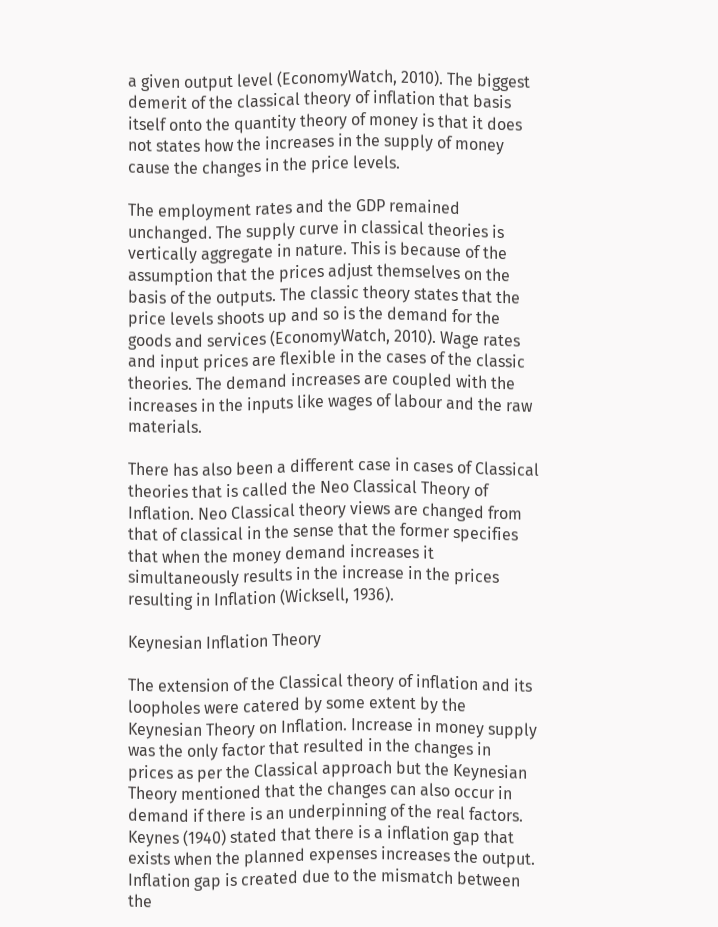a given output level (EconomyWatch, 2010). The biggest demerit of the classical theory of inflation that basis itself onto the quantity theory of money is that it does not states how the increases in the supply of money cause the changes in the price levels.

The employment rates and the GDP remained unchanged. The supply curve in classical theories is vertically aggregate in nature. This is because of the assumption that the prices adjust themselves on the basis of the outputs. The classic theory states that the price levels shoots up and so is the demand for the goods and services (EconomyWatch, 2010). Wage rates and input prices are flexible in the cases of the classic theories. The demand increases are coupled with the increases in the inputs like wages of labour and the raw materials.

There has also been a different case in cases of Classical theories that is called the Neo Classical Theory of Inflation. Neo Classical theory views are changed from that of classical in the sense that the former specifies that when the money demand increases it simultaneously results in the increase in the prices resulting in Inflation (Wicksell, 1936).

Keynesian Inflation Theory

The extension of the Classical theory of inflation and its loopholes were catered by some extent by the Keynesian Theory on Inflation. Increase in money supply was the only factor that resulted in the changes in prices as per the Classical approach but the Keynesian Theory mentioned that the changes can also occur in demand if there is an underpinning of the real factors. Keynes (1940) stated that there is a inflation gap that exists when the planned expenses increases the output. Inflation gap is created due to the mismatch between the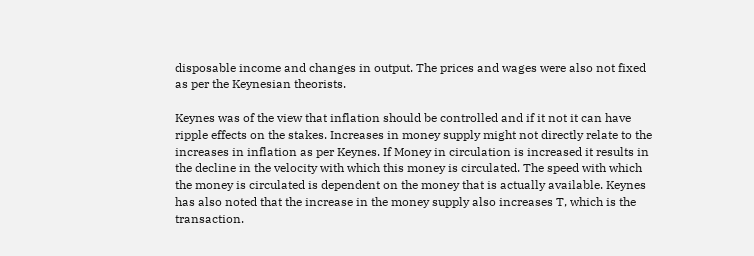disposable income and changes in output. The prices and wages were also not fixed as per the Keynesian theorists.

Keynes was of the view that inflation should be controlled and if it not it can have ripple effects on the stakes. Increases in money supply might not directly relate to the increases in inflation as per Keynes. If Money in circulation is increased it results in the decline in the velocity with which this money is circulated. The speed with which the money is circulated is dependent on the money that is actually available. Keynes has also noted that the increase in the money supply also increases T, which is the transaction.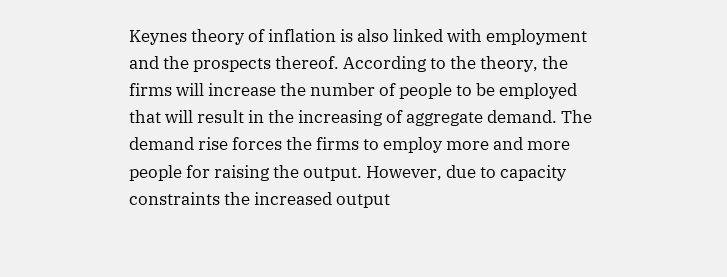Keynes theory of inflation is also linked with employment and the prospects thereof. According to the theory, the firms will increase the number of people to be employed that will result in the increasing of aggregate demand. The demand rise forces the firms to employ more and more people for raising the output. However, due to capacity constraints the increased output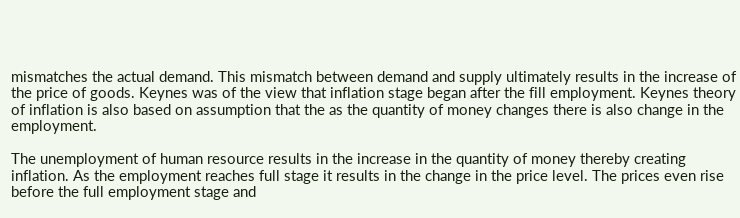mismatches the actual demand. This mismatch between demand and supply ultimately results in the increase of the price of goods. Keynes was of the view that inflation stage began after the fill employment. Keynes theory of inflation is also based on assumption that the as the quantity of money changes there is also change in the employment.

The unemployment of human resource results in the increase in the quantity of money thereby creating inflation. As the employment reaches full stage it results in the change in the price level. The prices even rise before the full employment stage and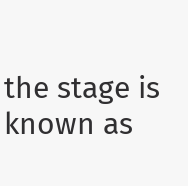the stage is known as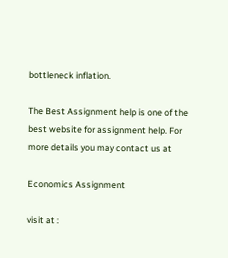bottleneck inflation.

The Best Assignment help is one of the best website for assignment help. For more details you may contact us at

Economics Assignment

visit at :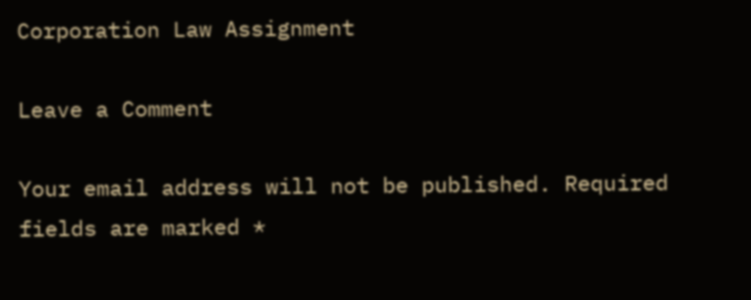Corporation Law Assignment

Leave a Comment

Your email address will not be published. Required fields are marked *